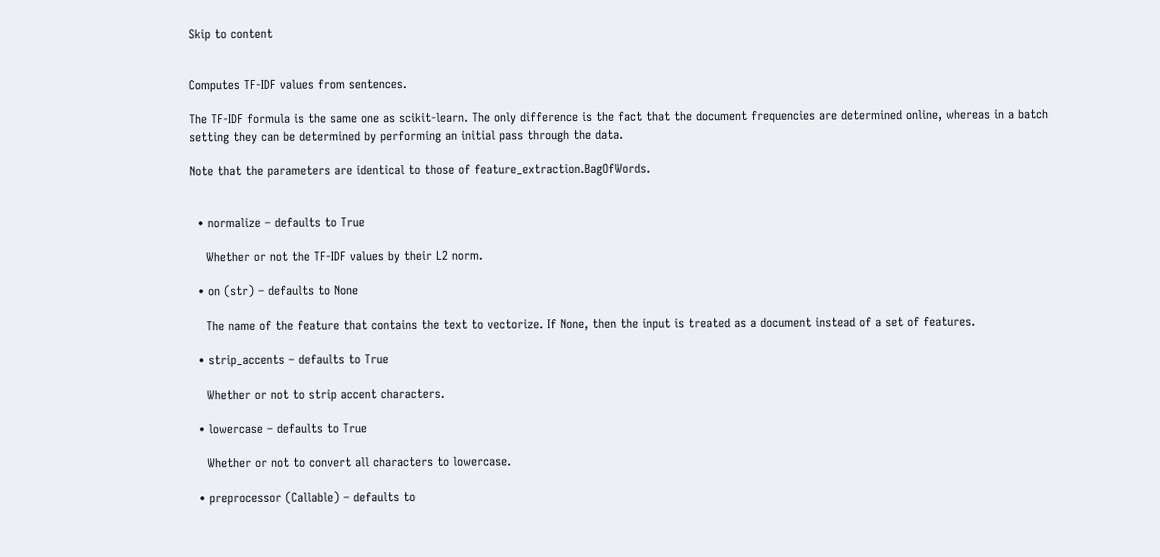Skip to content


Computes TF-IDF values from sentences.

The TF-IDF formula is the same one as scikit-learn. The only difference is the fact that the document frequencies are determined online, whereas in a batch setting they can be determined by performing an initial pass through the data.

Note that the parameters are identical to those of feature_extraction.BagOfWords.


  • normalize – defaults to True

    Whether or not the TF-IDF values by their L2 norm.

  • on (str) – defaults to None

    The name of the feature that contains the text to vectorize. If None, then the input is treated as a document instead of a set of features.

  • strip_accents – defaults to True

    Whether or not to strip accent characters.

  • lowercase – defaults to True

    Whether or not to convert all characters to lowercase.

  • preprocessor (Callable) – defaults to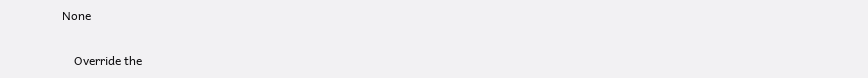None

    Override the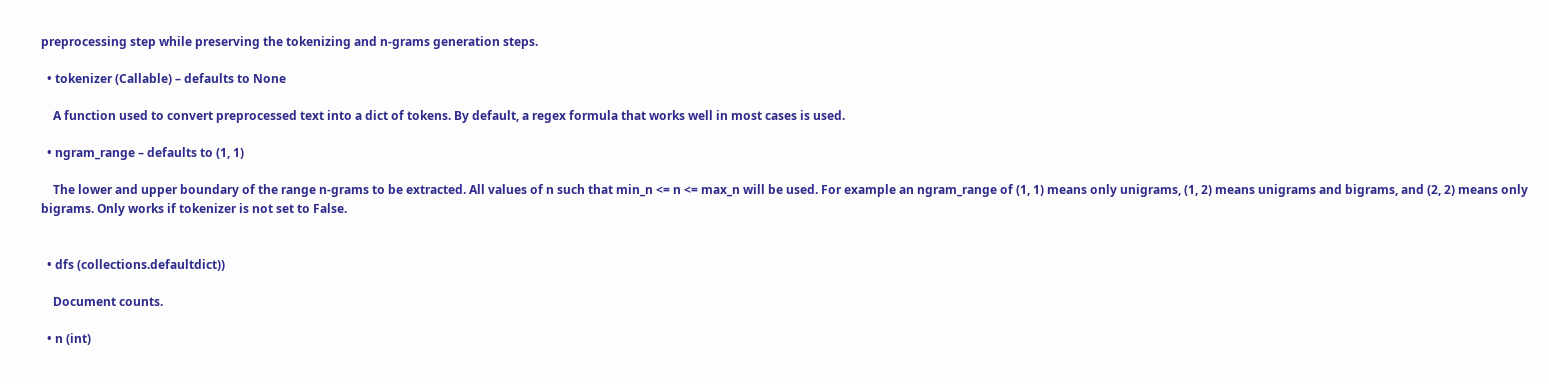preprocessing step while preserving the tokenizing and n-grams generation steps.

  • tokenizer (Callable) – defaults to None

    A function used to convert preprocessed text into a dict of tokens. By default, a regex formula that works well in most cases is used.

  • ngram_range – defaults to (1, 1)

    The lower and upper boundary of the range n-grams to be extracted. All values of n such that min_n <= n <= max_n will be used. For example an ngram_range of (1, 1) means only unigrams, (1, 2) means unigrams and bigrams, and (2, 2) means only bigrams. Only works if tokenizer is not set to False.


  • dfs (collections.defaultdict))

    Document counts.

  • n (int)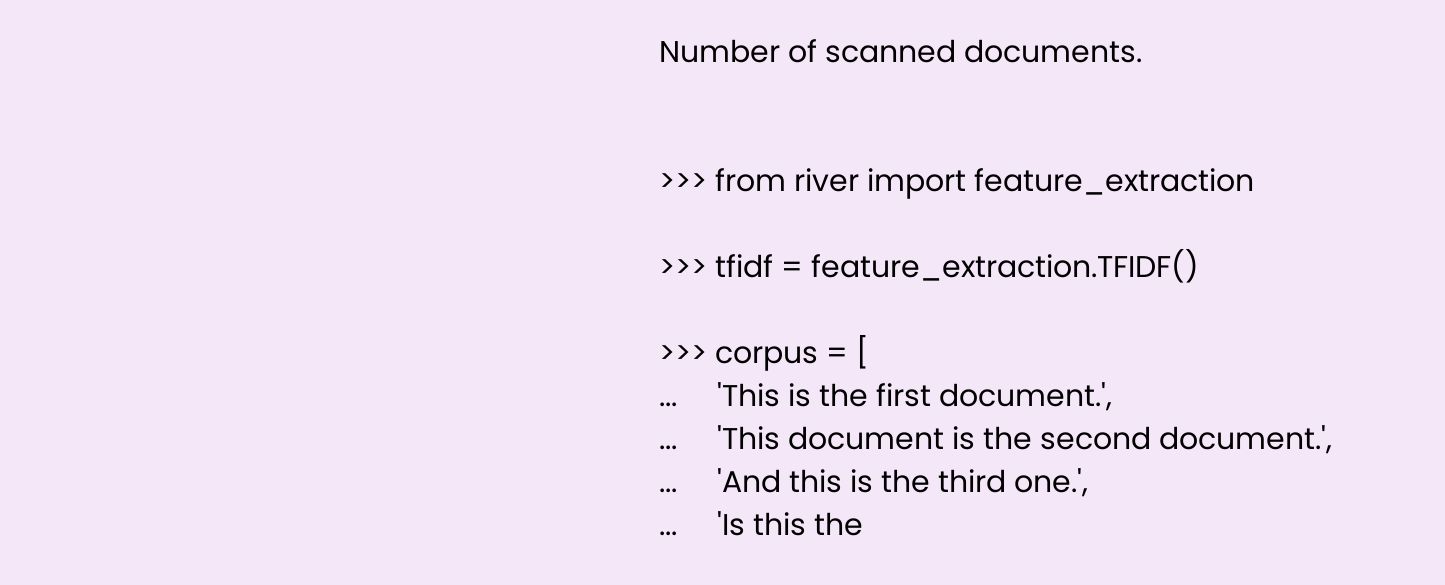Number of scanned documents.


>>> from river import feature_extraction

>>> tfidf = feature_extraction.TFIDF()

>>> corpus = [
...     'This is the first document.',
...     'This document is the second document.',
...     'And this is the third one.',
...     'Is this the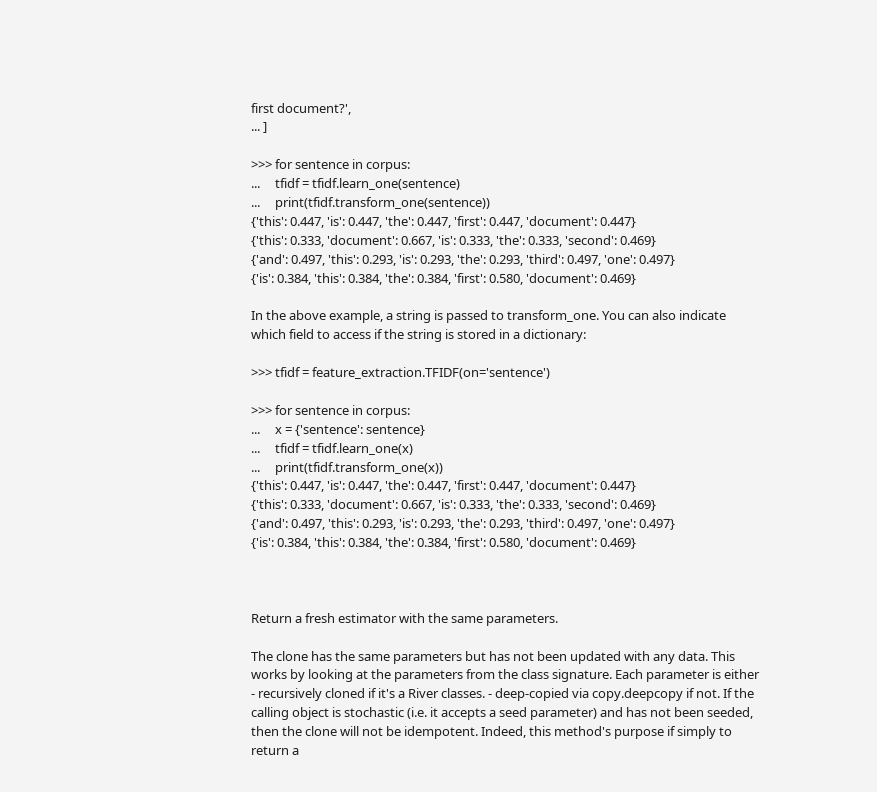first document?',
... ]

>>> for sentence in corpus:
...     tfidf = tfidf.learn_one(sentence)
...     print(tfidf.transform_one(sentence))
{'this': 0.447, 'is': 0.447, 'the': 0.447, 'first': 0.447, 'document': 0.447}
{'this': 0.333, 'document': 0.667, 'is': 0.333, 'the': 0.333, 'second': 0.469}
{'and': 0.497, 'this': 0.293, 'is': 0.293, 'the': 0.293, 'third': 0.497, 'one': 0.497}
{'is': 0.384, 'this': 0.384, 'the': 0.384, 'first': 0.580, 'document': 0.469}

In the above example, a string is passed to transform_one. You can also indicate which field to access if the string is stored in a dictionary:

>>> tfidf = feature_extraction.TFIDF(on='sentence')

>>> for sentence in corpus:
...     x = {'sentence': sentence}
...     tfidf = tfidf.learn_one(x)
...     print(tfidf.transform_one(x))
{'this': 0.447, 'is': 0.447, 'the': 0.447, 'first': 0.447, 'document': 0.447}
{'this': 0.333, 'document': 0.667, 'is': 0.333, 'the': 0.333, 'second': 0.469}
{'and': 0.497, 'this': 0.293, 'is': 0.293, 'the': 0.293, 'third': 0.497, 'one': 0.497}
{'is': 0.384, 'this': 0.384, 'the': 0.384, 'first': 0.580, 'document': 0.469}



Return a fresh estimator with the same parameters.

The clone has the same parameters but has not been updated with any data. This works by looking at the parameters from the class signature. Each parameter is either - recursively cloned if it's a River classes. - deep-copied via copy.deepcopy if not. If the calling object is stochastic (i.e. it accepts a seed parameter) and has not been seeded, then the clone will not be idempotent. Indeed, this method's purpose if simply to return a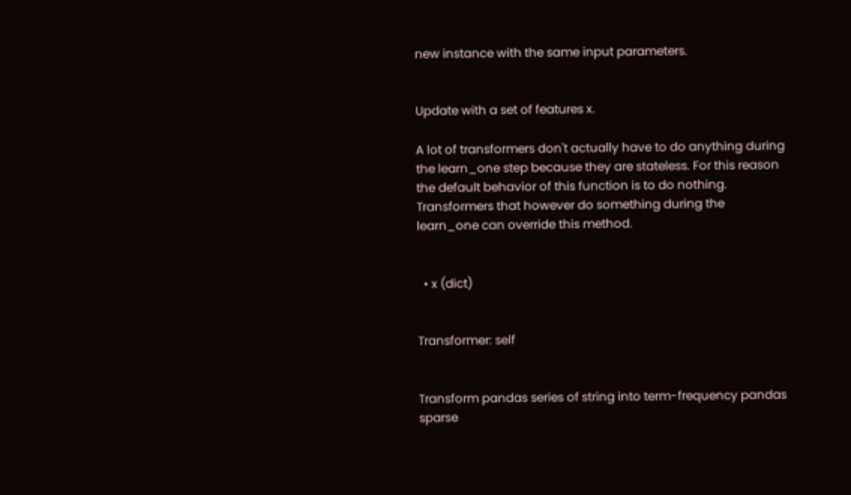new instance with the same input parameters.


Update with a set of features x.

A lot of transformers don't actually have to do anything during the learn_one step because they are stateless. For this reason the default behavior of this function is to do nothing. Transformers that however do something during the learn_one can override this method.


  • x (dict)


Transformer: self


Transform pandas series of string into term-frequency pandas sparse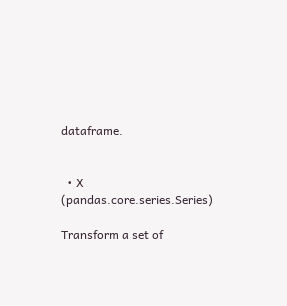dataframe.


  • X (pandas.core.series.Series)

Transform a set of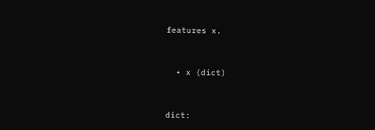features x.


  • x (dict)


dict: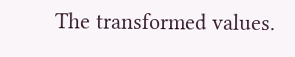The transformed values.